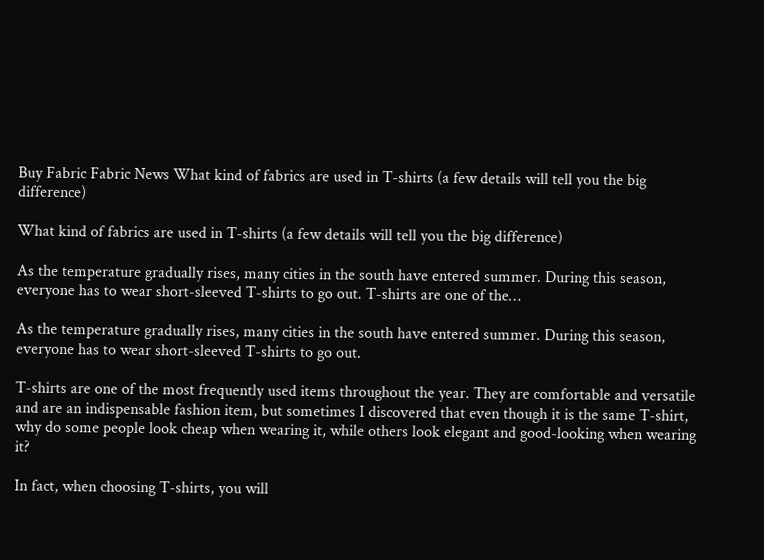Buy Fabric Fabric News What kind of fabrics are used in T-shirts (a few details will tell you the big difference)

What kind of fabrics are used in T-shirts (a few details will tell you the big difference)

As the temperature gradually rises, many cities in the south have entered summer. During this season, everyone has to wear short-sleeved T-shirts to go out. T-shirts are one of the…

As the temperature gradually rises, many cities in the south have entered summer. During this season, everyone has to wear short-sleeved T-shirts to go out.

T-shirts are one of the most frequently used items throughout the year. They are comfortable and versatile and are an indispensable fashion item, but sometimes I discovered that even though it is the same T-shirt, why do some people look cheap when wearing it, while others look elegant and good-looking when wearing it?

In fact, when choosing T-shirts, you will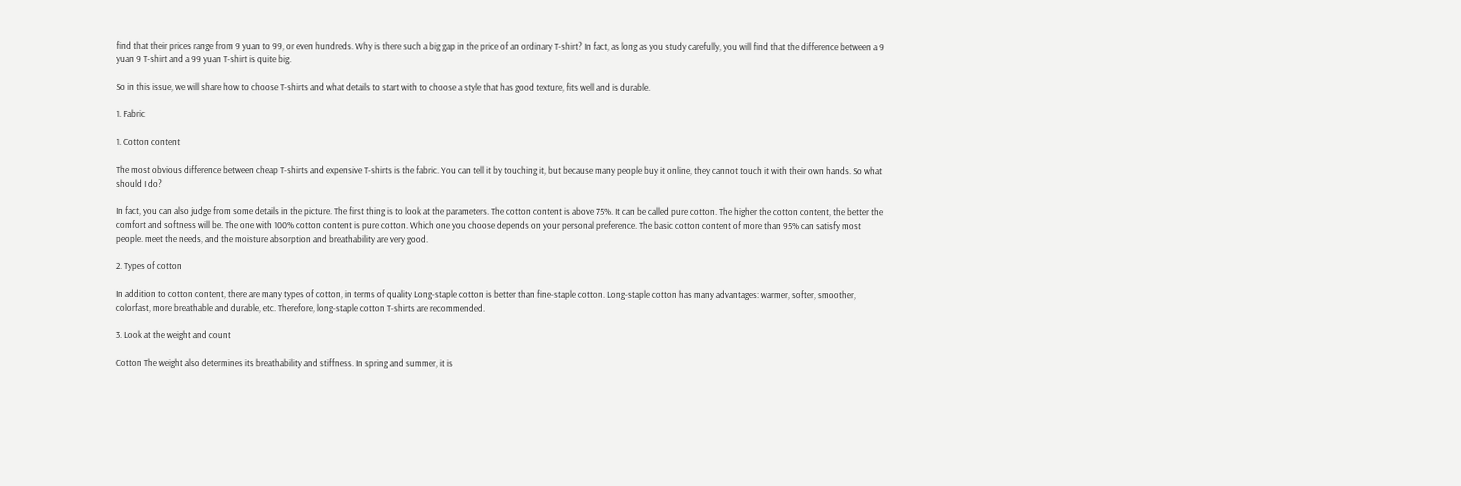find that their prices range from 9 yuan to 99, or even hundreds. Why is there such a big gap in the price of an ordinary T-shirt? In fact, as long as you study carefully, you will find that the difference between a 9 yuan 9 T-shirt and a 99 yuan T-shirt is quite big.

So in this issue, we will share how to choose T-shirts and what details to start with to choose a style that has good texture, fits well and is durable.

1. Fabric

1. Cotton content

The most obvious difference between cheap T-shirts and expensive T-shirts is the fabric. You can tell it by touching it, but because many people buy it online, they cannot touch it with their own hands. So what should I do?

In fact, you can also judge from some details in the picture. The first thing is to look at the parameters. The cotton content is above 75%. It can be called pure cotton. The higher the cotton content, the better the comfort and softness will be. The one with 100% cotton content is pure cotton. Which one you choose depends on your personal preference. The basic cotton content of more than 95% can satisfy most people. meet the needs, and the moisture absorption and breathability are very good.

2. Types of cotton

In addition to cotton content, there are many types of cotton, in terms of quality Long-staple cotton is better than fine-staple cotton. Long-staple cotton has many advantages: warmer, softer, smoother, colorfast, more breathable and durable, etc. Therefore, long-staple cotton T-shirts are recommended.

3. Look at the weight and count

Cotton The weight also determines its breathability and stiffness. In spring and summer, it is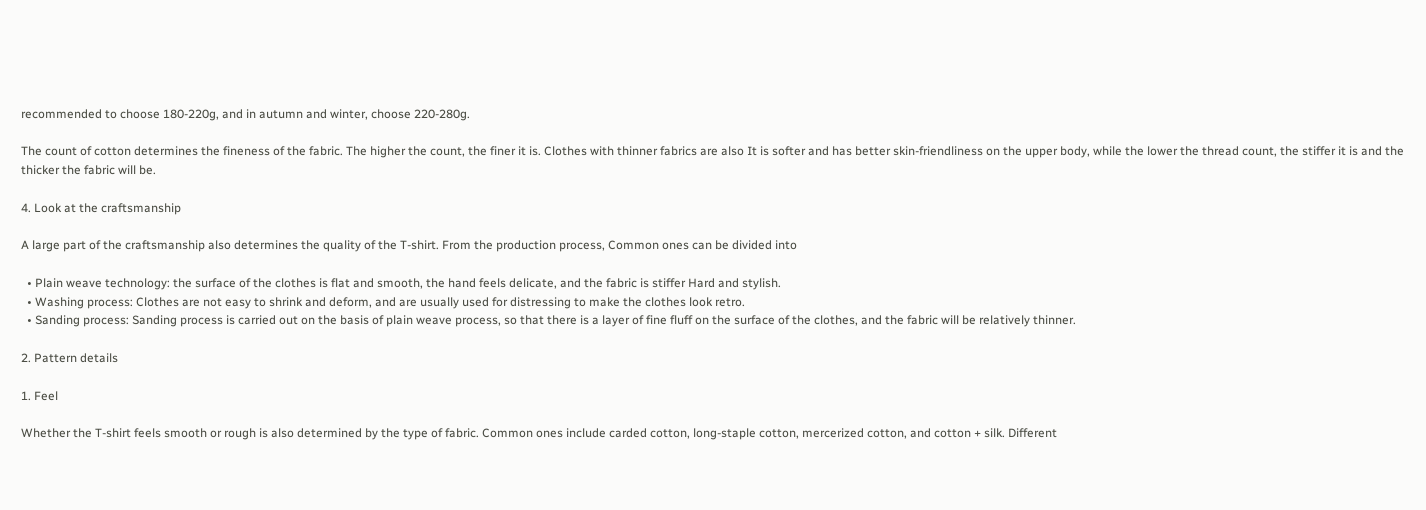recommended to choose 180-220g, and in autumn and winter, choose 220-280g.

The count of cotton determines the fineness of the fabric. The higher the count, the finer it is. Clothes with thinner fabrics are also It is softer and has better skin-friendliness on the upper body, while the lower the thread count, the stiffer it is and the thicker the fabric will be.

4. Look at the craftsmanship

A large part of the craftsmanship also determines the quality of the T-shirt. From the production process, Common ones can be divided into

  • Plain weave technology: the surface of the clothes is flat and smooth, the hand feels delicate, and the fabric is stiffer Hard and stylish.
  • Washing process: Clothes are not easy to shrink and deform, and are usually used for distressing to make the clothes look retro.
  • Sanding process: Sanding process is carried out on the basis of plain weave process, so that there is a layer of fine fluff on the surface of the clothes, and the fabric will be relatively thinner.

2. Pattern details

1. Feel

Whether the T-shirt feels smooth or rough is also determined by the type of fabric. Common ones include carded cotton, long-staple cotton, mercerized cotton, and cotton + silk. Different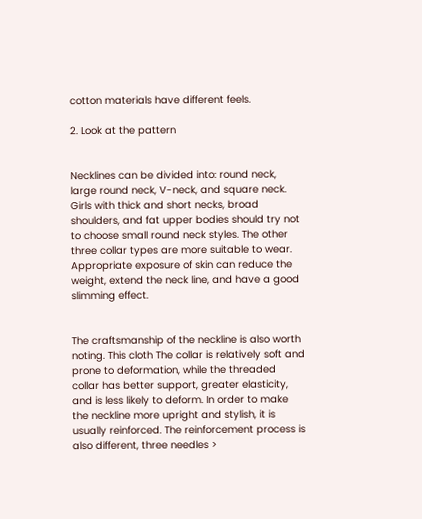cotton materials have different feels.

2. Look at the pattern


Necklines can be divided into: round neck, large round neck, V-neck, and square neck. Girls with thick and short necks, broad shoulders, and fat upper bodies should try not to choose small round neck styles. The other three collar types are more suitable to wear. Appropriate exposure of skin can reduce the weight, extend the neck line, and have a good slimming effect.


The craftsmanship of the neckline is also worth noting. This cloth The collar is relatively soft and prone to deformation, while the threaded collar has better support, greater elasticity, and is less likely to deform. In order to make the neckline more upright and stylish, it is usually reinforced. The reinforcement process is also different, three needles >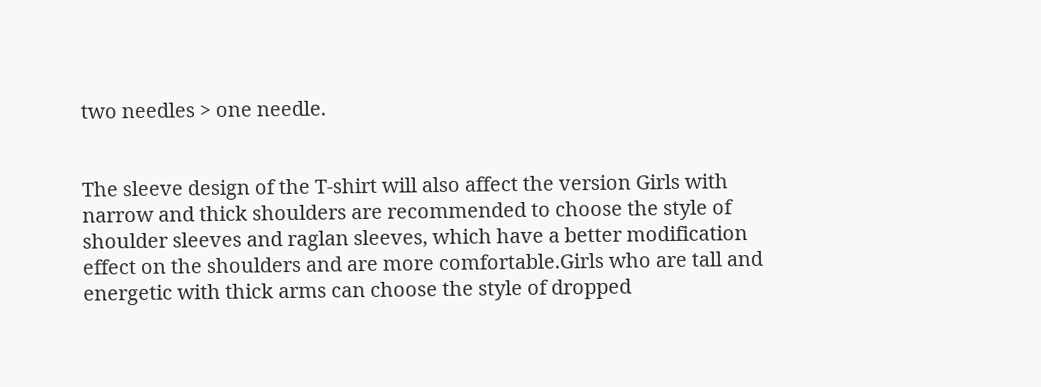two needles > one needle.


The sleeve design of the T-shirt will also affect the version Girls with narrow and thick shoulders are recommended to choose the style of shoulder sleeves and raglan sleeves, which have a better modification effect on the shoulders and are more comfortable.Girls who are tall and energetic with thick arms can choose the style of dropped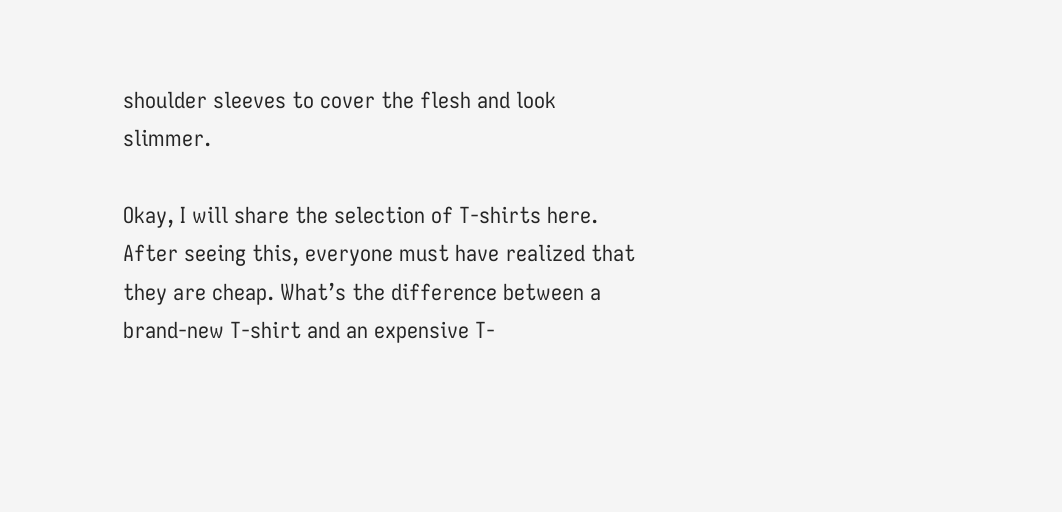shoulder sleeves to cover the flesh and look slimmer.

Okay, I will share the selection of T-shirts here. After seeing this, everyone must have realized that they are cheap. What’s the difference between a brand-new T-shirt and an expensive T-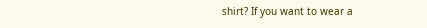shirt? If you want to wear a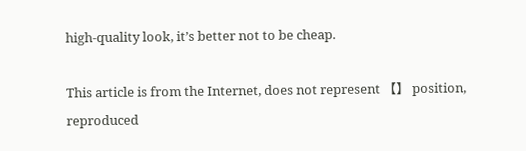high-quality look, it’s better not to be cheap.

This article is from the Internet, does not represent 【】 position, reproduced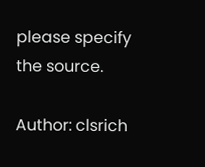please specify the source.

Author: clsrich